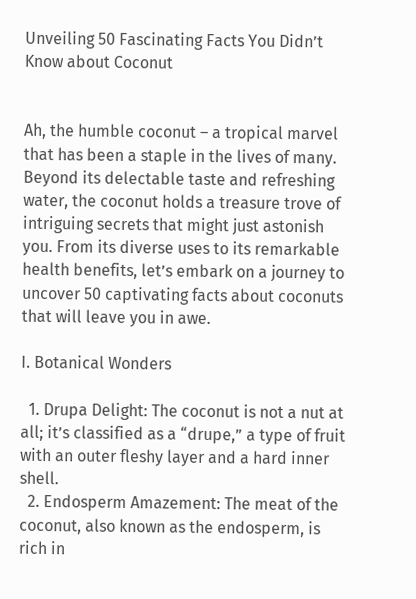Unveiling 50 Fascinating Facts You Didn’t Know about Coconut


Ah, the humble coconut – a tropical marvel that has been a staple in the lives of many. Beyond its delectable taste and refreshing water, the coconut holds a treasure trove of intriguing secrets that might just astonish you. From its diverse uses to its remarkable health benefits, let’s embark on a journey to uncover 50 captivating facts about coconuts that will leave you in awe.

I. Botanical Wonders

  1. Drupa Delight: The coconut is not a nut at all; it’s classified as a “drupe,” a type of fruit with an outer fleshy layer and a hard inner shell.
  2. Endosperm Amazement: The meat of the coconut, also known as the endosperm, is rich in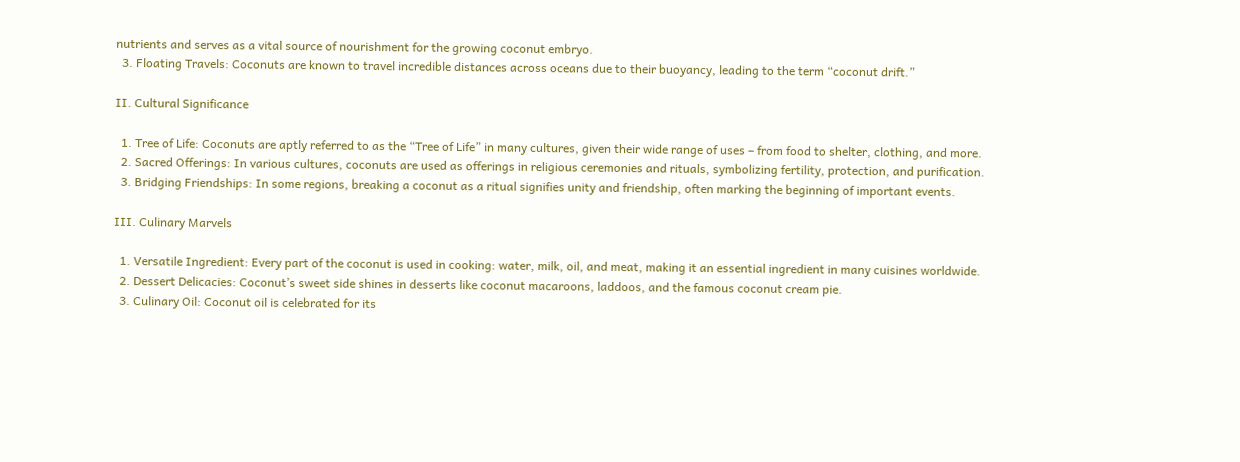nutrients and serves as a vital source of nourishment for the growing coconut embryo.
  3. Floating Travels: Coconuts are known to travel incredible distances across oceans due to their buoyancy, leading to the term “coconut drift.”

II. Cultural Significance

  1. Tree of Life: Coconuts are aptly referred to as the “Tree of Life” in many cultures, given their wide range of uses – from food to shelter, clothing, and more.
  2. Sacred Offerings: In various cultures, coconuts are used as offerings in religious ceremonies and rituals, symbolizing fertility, protection, and purification.
  3. Bridging Friendships: In some regions, breaking a coconut as a ritual signifies unity and friendship, often marking the beginning of important events.

III. Culinary Marvels

  1. Versatile Ingredient: Every part of the coconut is used in cooking: water, milk, oil, and meat, making it an essential ingredient in many cuisines worldwide.
  2. Dessert Delicacies: Coconut’s sweet side shines in desserts like coconut macaroons, laddoos, and the famous coconut cream pie.
  3. Culinary Oil: Coconut oil is celebrated for its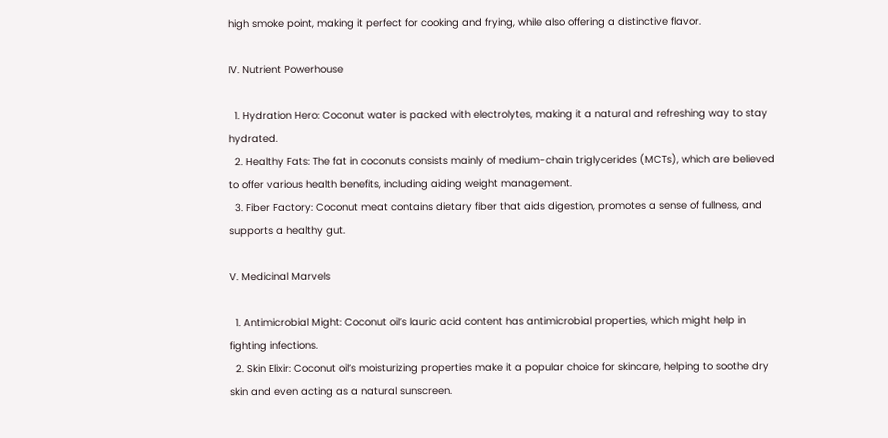high smoke point, making it perfect for cooking and frying, while also offering a distinctive flavor.

IV. Nutrient Powerhouse

  1. Hydration Hero: Coconut water is packed with electrolytes, making it a natural and refreshing way to stay hydrated.
  2. Healthy Fats: The fat in coconuts consists mainly of medium-chain triglycerides (MCTs), which are believed to offer various health benefits, including aiding weight management.
  3. Fiber Factory: Coconut meat contains dietary fiber that aids digestion, promotes a sense of fullness, and supports a healthy gut.

V. Medicinal Marvels

  1. Antimicrobial Might: Coconut oil’s lauric acid content has antimicrobial properties, which might help in fighting infections.
  2. Skin Elixir: Coconut oil’s moisturizing properties make it a popular choice for skincare, helping to soothe dry skin and even acting as a natural sunscreen.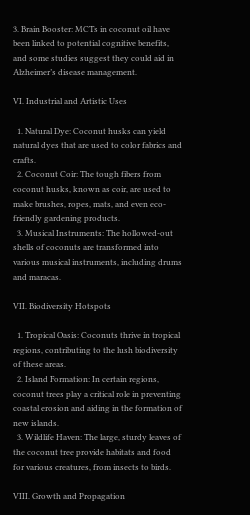3. Brain Booster: MCTs in coconut oil have been linked to potential cognitive benefits, and some studies suggest they could aid in Alzheimer’s disease management.

VI. Industrial and Artistic Uses

  1. Natural Dye: Coconut husks can yield natural dyes that are used to color fabrics and crafts.
  2. Coconut Coir: The tough fibers from coconut husks, known as coir, are used to make brushes, ropes, mats, and even eco-friendly gardening products.
  3. Musical Instruments: The hollowed-out shells of coconuts are transformed into various musical instruments, including drums and maracas.

VII. Biodiversity Hotspots

  1. Tropical Oasis: Coconuts thrive in tropical regions, contributing to the lush biodiversity of these areas.
  2. Island Formation: In certain regions, coconut trees play a critical role in preventing coastal erosion and aiding in the formation of new islands.
  3. Wildlife Haven: The large, sturdy leaves of the coconut tree provide habitats and food for various creatures, from insects to birds.

VIII. Growth and Propagation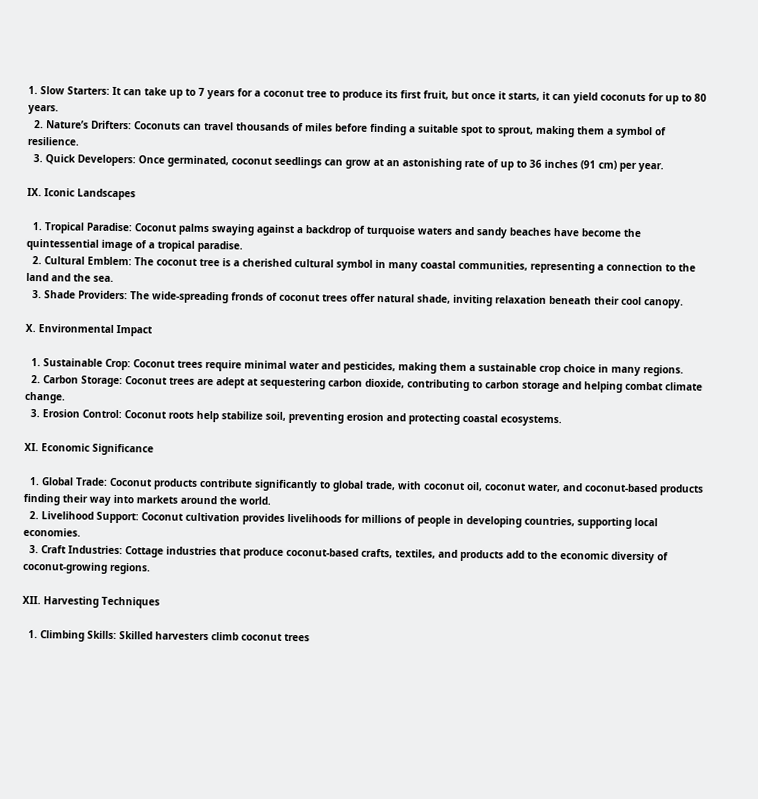1. Slow Starters: It can take up to 7 years for a coconut tree to produce its first fruit, but once it starts, it can yield coconuts for up to 80 years.
  2. Nature’s Drifters: Coconuts can travel thousands of miles before finding a suitable spot to sprout, making them a symbol of resilience.
  3. Quick Developers: Once germinated, coconut seedlings can grow at an astonishing rate of up to 36 inches (91 cm) per year.

IX. Iconic Landscapes

  1. Tropical Paradise: Coconut palms swaying against a backdrop of turquoise waters and sandy beaches have become the quintessential image of a tropical paradise.
  2. Cultural Emblem: The coconut tree is a cherished cultural symbol in many coastal communities, representing a connection to the land and the sea.
  3. Shade Providers: The wide-spreading fronds of coconut trees offer natural shade, inviting relaxation beneath their cool canopy.

X. Environmental Impact

  1. Sustainable Crop: Coconut trees require minimal water and pesticides, making them a sustainable crop choice in many regions.
  2. Carbon Storage: Coconut trees are adept at sequestering carbon dioxide, contributing to carbon storage and helping combat climate change.
  3. Erosion Control: Coconut roots help stabilize soil, preventing erosion and protecting coastal ecosystems.

XI. Economic Significance

  1. Global Trade: Coconut products contribute significantly to global trade, with coconut oil, coconut water, and coconut-based products finding their way into markets around the world.
  2. Livelihood Support: Coconut cultivation provides livelihoods for millions of people in developing countries, supporting local economies.
  3. Craft Industries: Cottage industries that produce coconut-based crafts, textiles, and products add to the economic diversity of coconut-growing regions.

XII. Harvesting Techniques

  1. Climbing Skills: Skilled harvesters climb coconut trees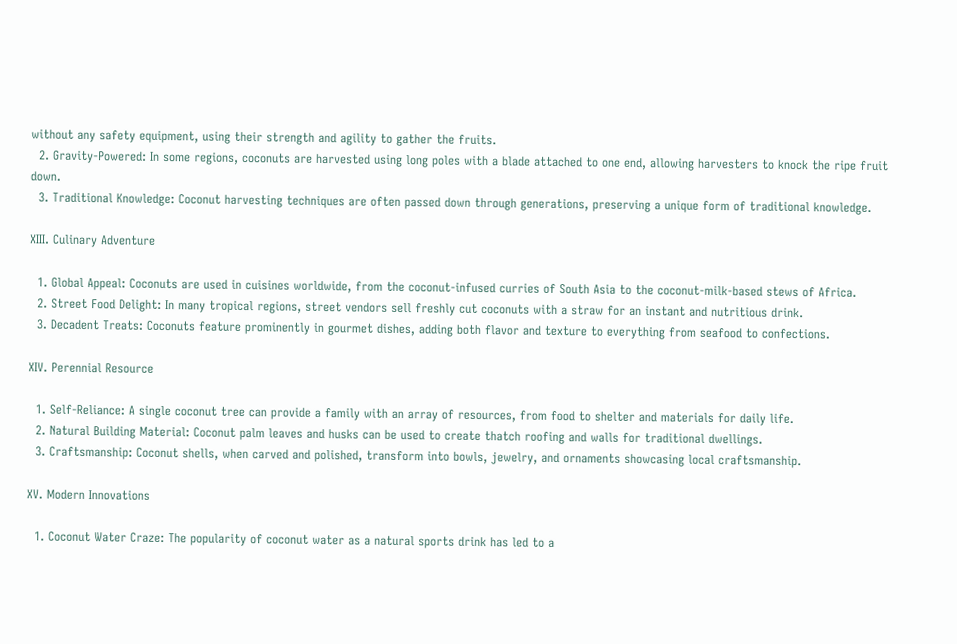without any safety equipment, using their strength and agility to gather the fruits.
  2. Gravity-Powered: In some regions, coconuts are harvested using long poles with a blade attached to one end, allowing harvesters to knock the ripe fruit down.
  3. Traditional Knowledge: Coconut harvesting techniques are often passed down through generations, preserving a unique form of traditional knowledge.

XIII. Culinary Adventure

  1. Global Appeal: Coconuts are used in cuisines worldwide, from the coconut-infused curries of South Asia to the coconut-milk-based stews of Africa.
  2. Street Food Delight: In many tropical regions, street vendors sell freshly cut coconuts with a straw for an instant and nutritious drink.
  3. Decadent Treats: Coconuts feature prominently in gourmet dishes, adding both flavor and texture to everything from seafood to confections.

XIV. Perennial Resource

  1. Self-Reliance: A single coconut tree can provide a family with an array of resources, from food to shelter and materials for daily life.
  2. Natural Building Material: Coconut palm leaves and husks can be used to create thatch roofing and walls for traditional dwellings.
  3. Craftsmanship: Coconut shells, when carved and polished, transform into bowls, jewelry, and ornaments showcasing local craftsmanship.

XV. Modern Innovations

  1. Coconut Water Craze: The popularity of coconut water as a natural sports drink has led to a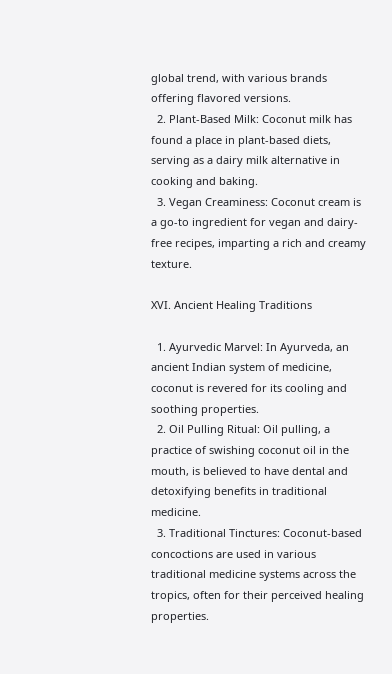global trend, with various brands offering flavored versions.
  2. Plant-Based Milk: Coconut milk has found a place in plant-based diets, serving as a dairy milk alternative in cooking and baking.
  3. Vegan Creaminess: Coconut cream is a go-to ingredient for vegan and dairy-free recipes, imparting a rich and creamy texture.

XVI. Ancient Healing Traditions

  1. Ayurvedic Marvel: In Ayurveda, an ancient Indian system of medicine, coconut is revered for its cooling and soothing properties.
  2. Oil Pulling Ritual: Oil pulling, a practice of swishing coconut oil in the mouth, is believed to have dental and detoxifying benefits in traditional medicine.
  3. Traditional Tinctures: Coconut-based concoctions are used in various traditional medicine systems across the tropics, often for their perceived healing properties.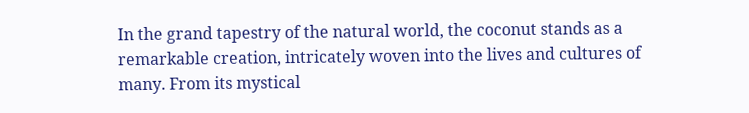In the grand tapestry of the natural world, the coconut stands as a remarkable creation, intricately woven into the lives and cultures of many. From its mystical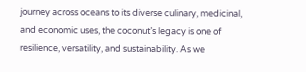journey across oceans to its diverse culinary, medicinal, and economic uses, the coconut’s legacy is one of resilience, versatility, and sustainability. As we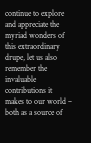continue to explore and appreciate the myriad wonders of this extraordinary drupe, let us also remember the invaluable contributions it makes to our world – both as a source of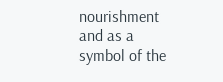nourishment and as a symbol of the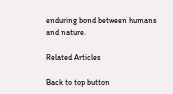enduring bond between humans and nature.

Related Articles

Back to top button